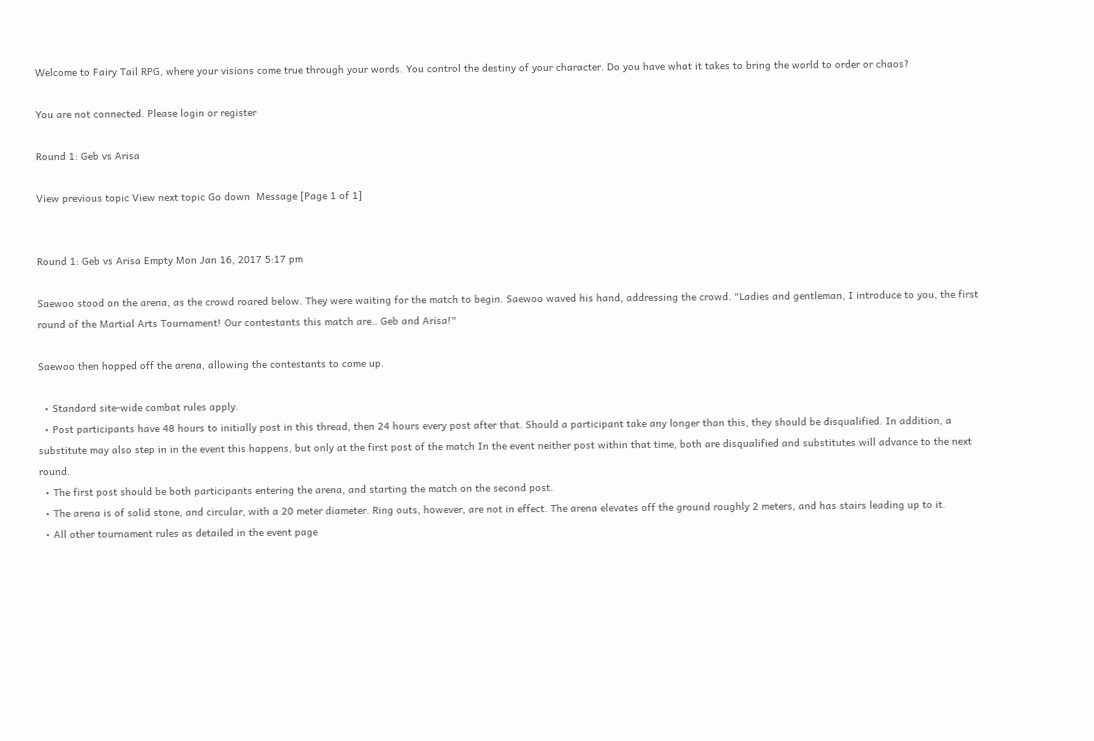Welcome to Fairy Tail RPG, where your visions come true through your words. You control the destiny of your character. Do you have what it takes to bring the world to order or chaos?

You are not connected. Please login or register

Round 1: Geb vs Arisa

View previous topic View next topic Go down  Message [Page 1 of 1]


Round 1: Geb vs Arisa Empty Mon Jan 16, 2017 5:17 pm

Saewoo stood on the arena, as the crowd roared below. They were waiting for the match to begin. Saewoo waved his hand, addressing the crowd. "Ladies and gentleman, I introduce to you, the first round of the Martial Arts Tournament! Our contestants this match are.. Geb and Arisa!"

Saewoo then hopped off the arena, allowing the contestants to come up.

  • Standard site-wide combat rules apply.
  • Post participants have 48 hours to initially post in this thread, then 24 hours every post after that. Should a participant take any longer than this, they should be disqualified. In addition, a substitute may also step in in the event this happens, but only at the first post of the match In the event neither post within that time, both are disqualified and substitutes will advance to the next round.
  • The first post should be both participants entering the arena, and starting the match on the second post.
  • The arena is of solid stone, and circular, with a 20 meter diameter. Ring outs, however, are not in effect. The arena elevates off the ground roughly 2 meters, and has stairs leading up to it.
  • All other tournament rules as detailed in the event page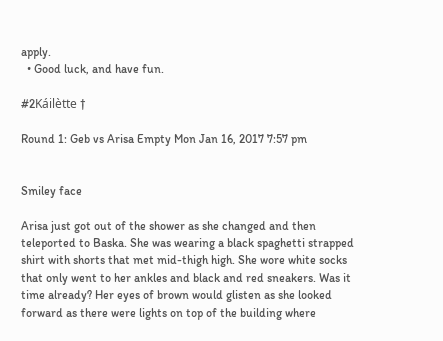apply.
  • Good luck, and have fun.

#2Káilètte †

Round 1: Geb vs Arisa Empty Mon Jan 16, 2017 7:57 pm


Smiley face

Arisa just got out of the shower as she changed and then teleported to Baska. She was wearing a black spaghetti strapped shirt with shorts that met mid-thigh high. She wore white socks that only went to her ankles and black and red sneakers. Was it time already? Her eyes of brown would glisten as she looked forward as there were lights on top of the building where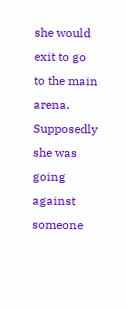she would exit to go to the main arena. Supposedly she was going against someone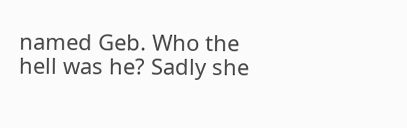named Geb. Who the hell was he? Sadly she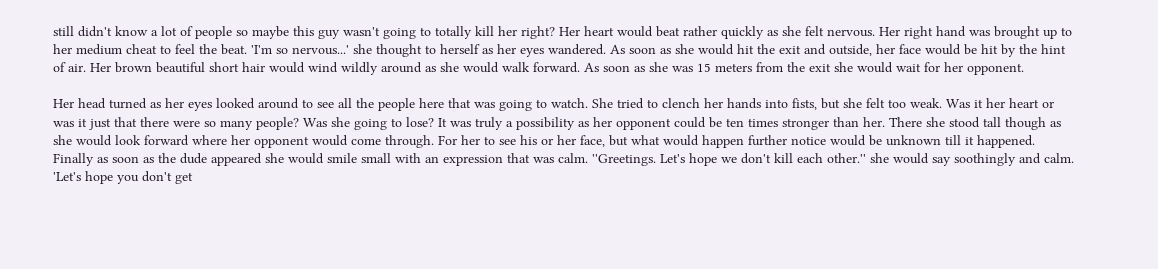still didn't know a lot of people so maybe this guy wasn't going to totally kill her right? Her heart would beat rather quickly as she felt nervous. Her right hand was brought up to her medium cheat to feel the beat. 'I'm so nervous...' she thought to herself as her eyes wandered. As soon as she would hit the exit and outside, her face would be hit by the hint of air. Her brown beautiful short hair would wind wildly around as she would walk forward. As soon as she was 15 meters from the exit she would wait for her opponent.

Her head turned as her eyes looked around to see all the people here that was going to watch. She tried to clench her hands into fists, but she felt too weak. Was it her heart or was it just that there were so many people? Was she going to lose? It was truly a possibility as her opponent could be ten times stronger than her. There she stood tall though as she would look forward where her opponent would come through. For her to see his or her face, but what would happen further notice would be unknown till it happened. Finally as soon as the dude appeared she would smile small with an expression that was calm. ''Greetings. Let's hope we don't kill each other.'' she would say soothingly and calm. 'Let's hope you don't get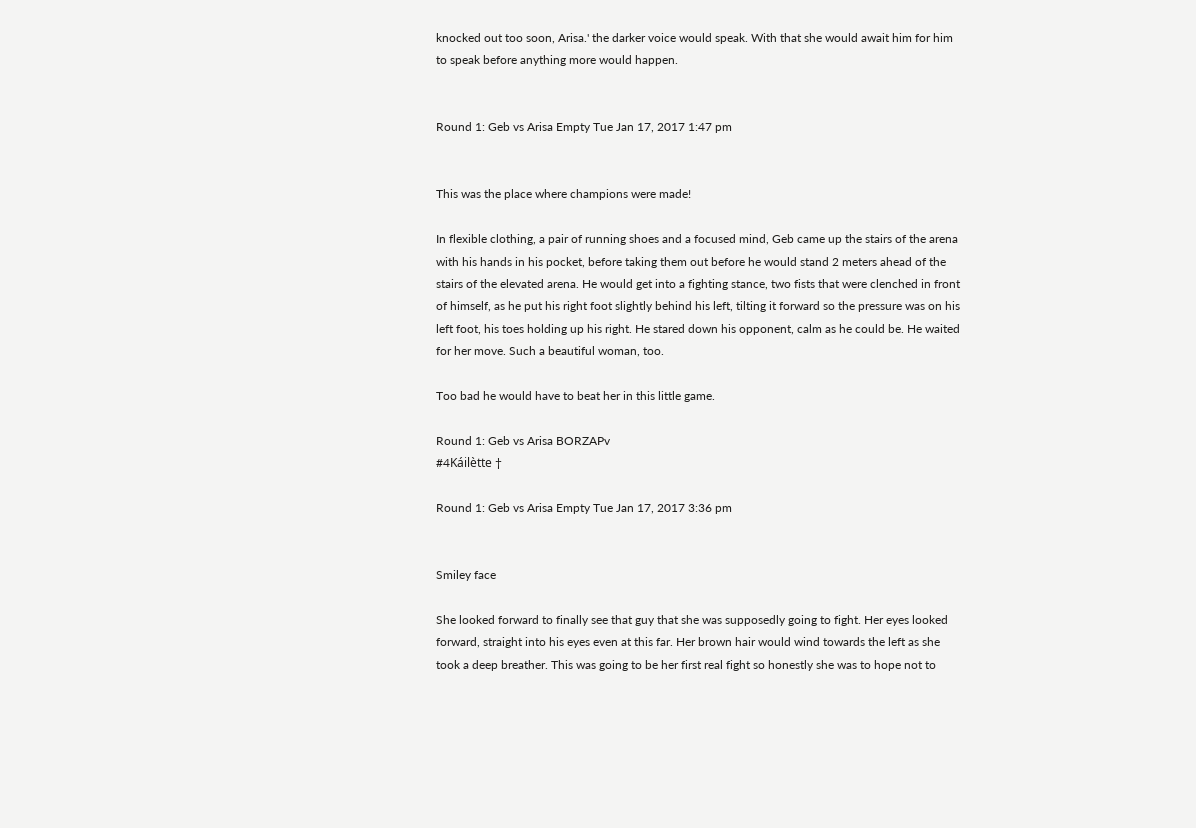knocked out too soon, Arisa.' the darker voice would speak. With that she would await him for him to speak before anything more would happen.


Round 1: Geb vs Arisa Empty Tue Jan 17, 2017 1:47 pm


This was the place where champions were made!

In flexible clothing, a pair of running shoes and a focused mind, Geb came up the stairs of the arena with his hands in his pocket, before taking them out before he would stand 2 meters ahead of the stairs of the elevated arena. He would get into a fighting stance, two fists that were clenched in front of himself, as he put his right foot slightly behind his left, tilting it forward so the pressure was on his left foot, his toes holding up his right. He stared down his opponent, calm as he could be. He waited for her move. Such a beautiful woman, too.

Too bad he would have to beat her in this little game.

Round 1: Geb vs Arisa BORZAPv
#4Káilètte †

Round 1: Geb vs Arisa Empty Tue Jan 17, 2017 3:36 pm


Smiley face

She looked forward to finally see that guy that she was supposedly going to fight. Her eyes looked forward, straight into his eyes even at this far. Her brown hair would wind towards the left as she took a deep breather. This was going to be her first real fight so honestly she was to hope not to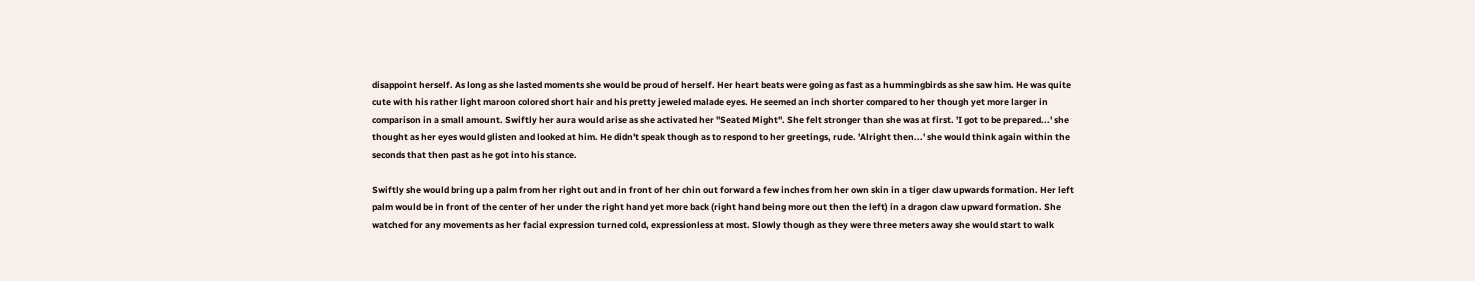disappoint herself. As long as she lasted moments she would be proud of herself. Her heart beats were going as fast as a hummingbirds as she saw him. He was quite cute with his rather light maroon colored short hair and his pretty jeweled malade eyes. He seemed an inch shorter compared to her though yet more larger in comparison in a small amount. Swiftly her aura would arise as she activated her ''Seated Might''. She felt stronger than she was at first. 'I got to be prepared...' she thought as her eyes would glisten and looked at him. He didn't speak though as to respond to her greetings, rude. 'Alright then...' she would think again within the seconds that then past as he got into his stance.

Swiftly she would bring up a palm from her right out and in front of her chin out forward a few inches from her own skin in a tiger claw upwards formation. Her left palm would be in front of the center of her under the right hand yet more back (right hand being more out then the left) in a dragon claw upward formation. She watched for any movements as her facial expression turned cold, expressionless at most. Slowly though as they were three meters away she would start to walk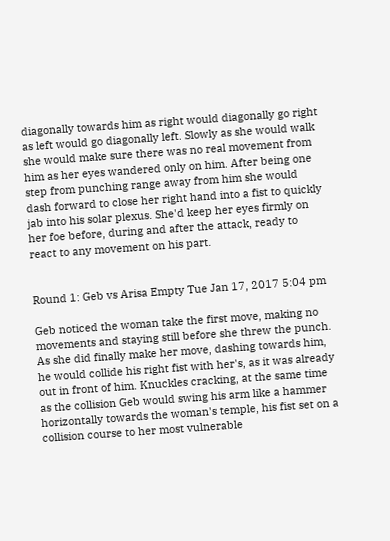diagonally towards him as right would diagonally go right as left would go diagonally left. Slowly as she would walk she would make sure there was no real movement from him as her eyes wandered only on him. After being one step from punching range away from him she would dash forward to close her right hand into a fist to quickly jab into his solar plexus. She'd keep her eyes firmly on her foe before, during and after the attack, ready to react to any movement on his part.


Round 1: Geb vs Arisa Empty Tue Jan 17, 2017 5:04 pm

Geb noticed the woman take the first move, making no movements and staying still before she threw the punch. As she did finally make her move, dashing towards him, he would collide his right fist with her's, as it was already out in front of him. Knuckles cracking, at the same time as the collision Geb would swing his arm like a hammer horizontally towards the woman's temple, his fist set on a collision course to her most vulnerable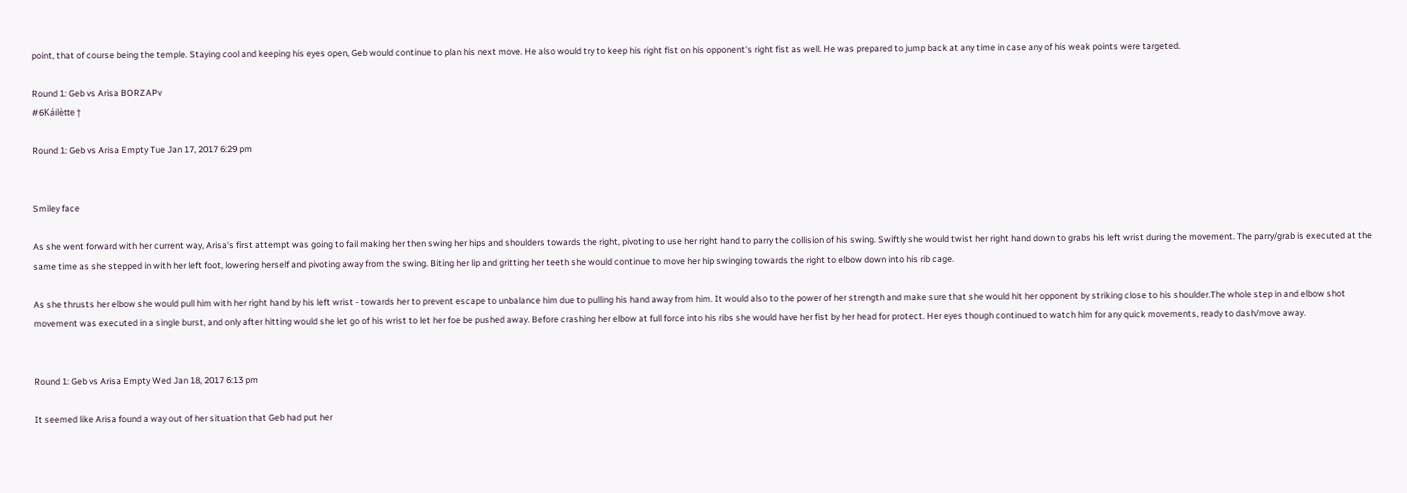point, that of course being the temple. Staying cool and keeping his eyes open, Geb would continue to plan his next move. He also would try to keep his right fist on his opponent's right fist as well. He was prepared to jump back at any time in case any of his weak points were targeted.

Round 1: Geb vs Arisa BORZAPv
#6Káilètte †

Round 1: Geb vs Arisa Empty Tue Jan 17, 2017 6:29 pm


Smiley face

As she went forward with her current way, Arisa's first attempt was going to fail making her then swing her hips and shoulders towards the right, pivoting to use her right hand to parry the collision of his swing. Swiftly she would twist her right hand down to grabs his left wrist during the movement. The parry/grab is executed at the same time as she stepped in with her left foot, lowering herself and pivoting away from the swing. Biting her lip and gritting her teeth she would continue to move her hip swinging towards the right to elbow down into his rib cage.

As she thrusts her elbow she would pull him with her right hand by his left wrist - towards her to prevent escape to unbalance him due to pulling his hand away from him. It would also to the power of her strength and make sure that she would hit her opponent by striking close to his shoulder.The whole step in and elbow shot movement was executed in a single burst, and only after hitting would she let go of his wrist to let her foe be pushed away. Before crashing her elbow at full force into his ribs she would have her fist by her head for protect. Her eyes though continued to watch him for any quick movements, ready to dash/move away.


Round 1: Geb vs Arisa Empty Wed Jan 18, 2017 6:13 pm

It seemed like Arisa found a way out of her situation that Geb had put her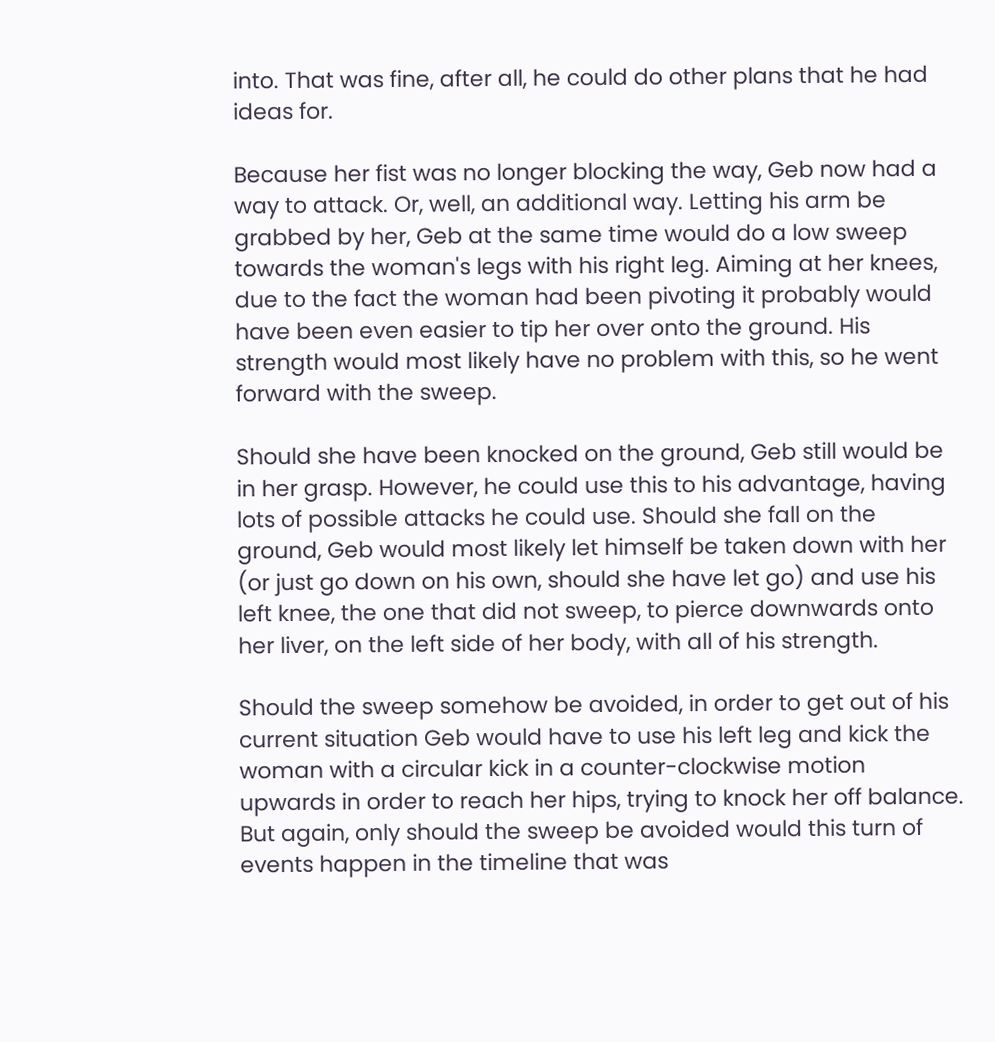into. That was fine, after all, he could do other plans that he had ideas for.

Because her fist was no longer blocking the way, Geb now had a way to attack. Or, well, an additional way. Letting his arm be grabbed by her, Geb at the same time would do a low sweep towards the woman's legs with his right leg. Aiming at her knees, due to the fact the woman had been pivoting it probably would have been even easier to tip her over onto the ground. His strength would most likely have no problem with this, so he went forward with the sweep.

Should she have been knocked on the ground, Geb still would be in her grasp. However, he could use this to his advantage, having lots of possible attacks he could use. Should she fall on the ground, Geb would most likely let himself be taken down with her (or just go down on his own, should she have let go) and use his left knee, the one that did not sweep, to pierce downwards onto her liver, on the left side of her body, with all of his strength.

Should the sweep somehow be avoided, in order to get out of his current situation Geb would have to use his left leg and kick the woman with a circular kick in a counter-clockwise motion upwards in order to reach her hips, trying to knock her off balance. But again, only should the sweep be avoided would this turn of events happen in the timeline that was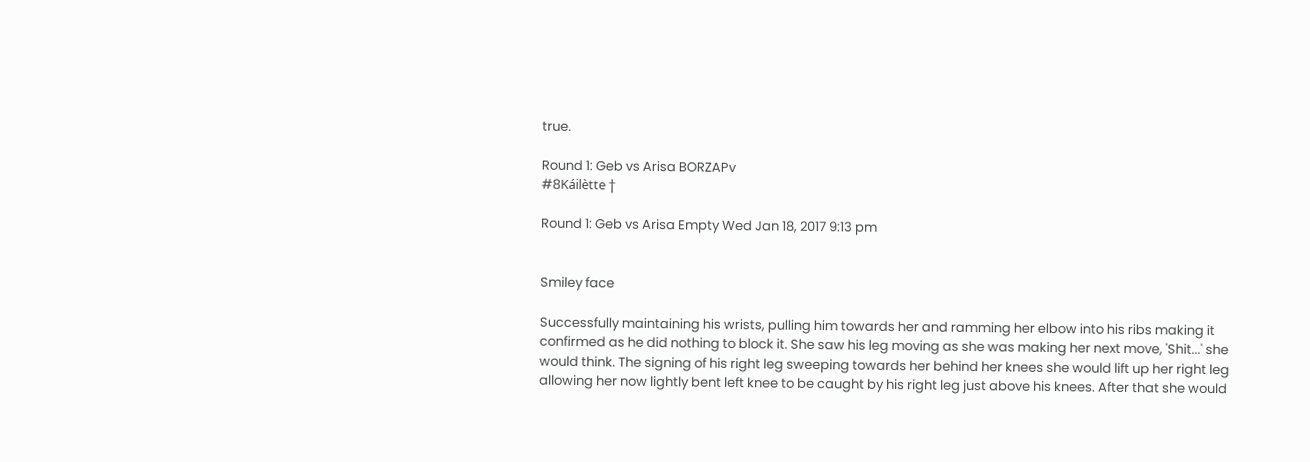true.

Round 1: Geb vs Arisa BORZAPv
#8Káilètte †

Round 1: Geb vs Arisa Empty Wed Jan 18, 2017 9:13 pm


Smiley face

Successfully maintaining his wrists, pulling him towards her and ramming her elbow into his ribs making it confirmed as he did nothing to block it. She saw his leg moving as she was making her next move, 'Shit...' she would think. The signing of his right leg sweeping towards her behind her knees she would lift up her right leg allowing her now lightly bent left knee to be caught by his right leg just above his knees. After that she would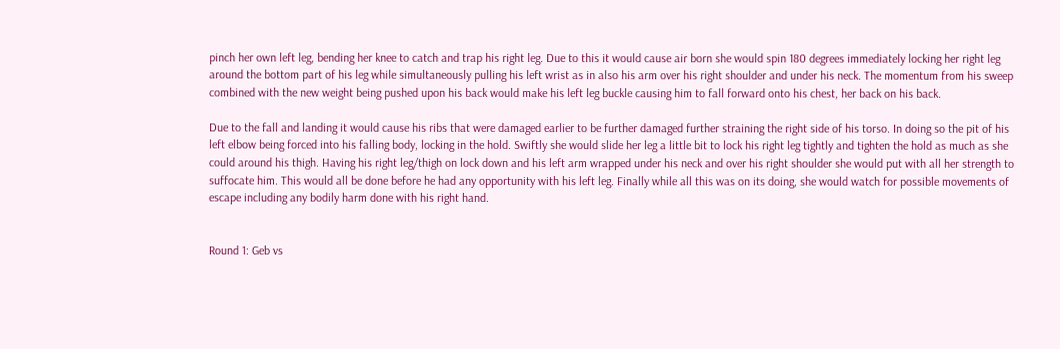pinch her own left leg, bending her knee to catch and trap his right leg. Due to this it would cause air born she would spin 180 degrees immediately locking her right leg around the bottom part of his leg while simultaneously pulling his left wrist as in also his arm over his right shoulder and under his neck. The momentum from his sweep combined with the new weight being pushed upon his back would make his left leg buckle causing him to fall forward onto his chest, her back on his back.

Due to the fall and landing it would cause his ribs that were damaged earlier to be further damaged further straining the right side of his torso. In doing so the pit of his left elbow being forced into his falling body, locking in the hold. Swiftly she would slide her leg a little bit to lock his right leg tightly and tighten the hold as much as she could around his thigh. Having his right leg/thigh on lock down and his left arm wrapped under his neck and over his right shoulder she would put with all her strength to suffocate him. This would all be done before he had any opportunity with his left leg. Finally while all this was on its doing, she would watch for possible movements of escape including any bodily harm done with his right hand.


Round 1: Geb vs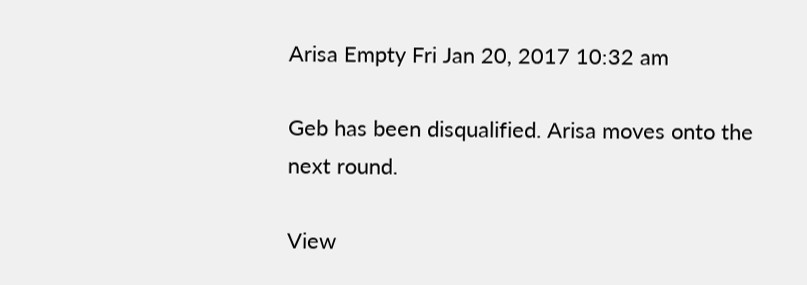Arisa Empty Fri Jan 20, 2017 10:32 am

Geb has been disqualified. Arisa moves onto the next round.

View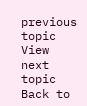previous topic View next topic Back to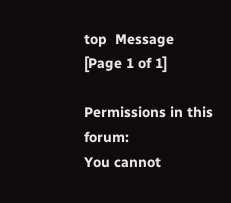top  Message [Page 1 of 1]

Permissions in this forum:
You cannot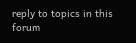reply to topics in this forum